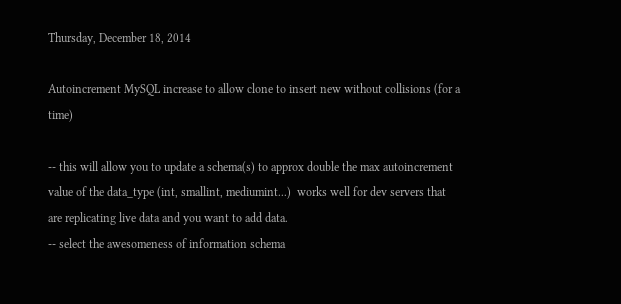Thursday, December 18, 2014

Autoincrement MySQL increase to allow clone to insert new without collisions (for a time)

-- this will allow you to update a schema(s) to approx double the max autoincrement value of the data_type (int, smallint, mediumint...)  works well for dev servers that are replicating live data and you want to add data.
-- select the awesomeness of information schema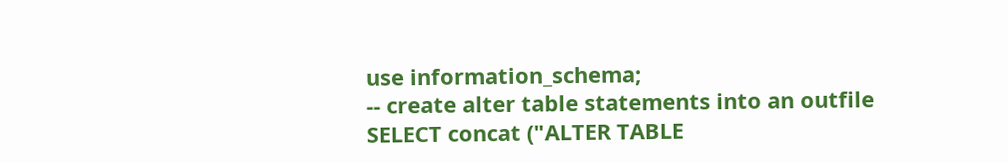use information_schema;
-- create alter table statements into an outfile
SELECT concat ("ALTER TABLE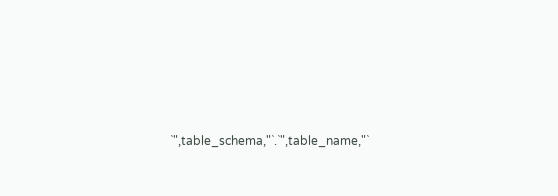`",table_schema,"`.`",table_name,"`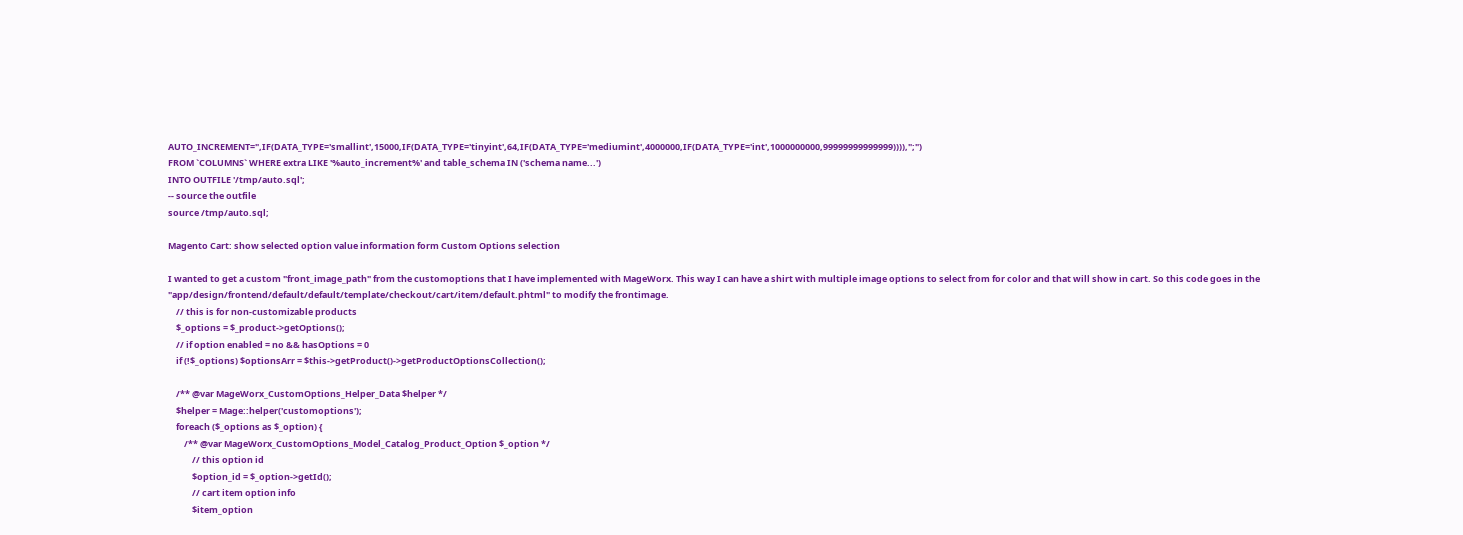AUTO_INCREMENT=",IF(DATA_TYPE='smallint',15000,IF(DATA_TYPE='tinyint',64,IF(DATA_TYPE='mediumint',4000000,IF(DATA_TYPE='int',1000000000,99999999999999)))),";")
FROM `COLUMNS` WHERE extra LIKE '%auto_increment%' and table_schema IN ('schema name...')
INTO OUTFILE '/tmp/auto.sql';
-- source the outfile
source /tmp/auto.sql;

Magento Cart: show selected option value information form Custom Options selection

I wanted to get a custom "front_image_path" from the customoptions that I have implemented with MageWorx. This way I can have a shirt with multiple image options to select from for color and that will show in cart. So this code goes in the "app/design/frontend/default/default/template/checkout/cart/item/default.phtml" to modify the frontimage.
    // this is for non-customizable products
    $_options = $_product->getOptions();
    // if option enabled = no && hasOptions = 0
    if (!$_options) $optionsArr = $this->getProduct()->getProductOptionsCollection();

    /** @var MageWorx_CustomOptions_Helper_Data $helper */
    $helper = Mage::helper('customoptions');
    foreach ($_options as $_option) {
        /** @var MageWorx_CustomOptions_Model_Catalog_Product_Option $_option */
            // this option id
            $option_id = $_option->getId();
            // cart item option info
            $item_option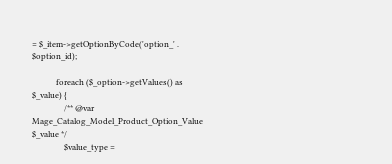= $_item->getOptionByCode('option_' . $option_id);

            foreach ($_option->getValues() as $_value) {
                /** @var Mage_Catalog_Model_Product_Option_Value $_value */
                $value_type =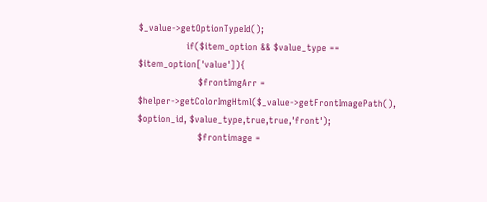$_value->getOptionTypeId();
                if($item_option && $value_type == $item_option['value']){
                    $frontImgArr = $helper->getColorImgHtml($_value->getFrontImagePath(), $option_id, $value_type,true,true,'front');
                    $frontimage =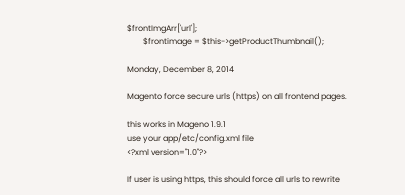$frontImgArr['url'];
        $frontimage = $this->getProductThumbnail();

Monday, December 8, 2014

Magento force secure urls (https) on all frontend pages.

this works in Mageno 1.9.1
use your app/etc/config.xml file
<?xml version="1.0"?>

If user is using https, this should force all urls to rewrite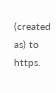(created as) to https.